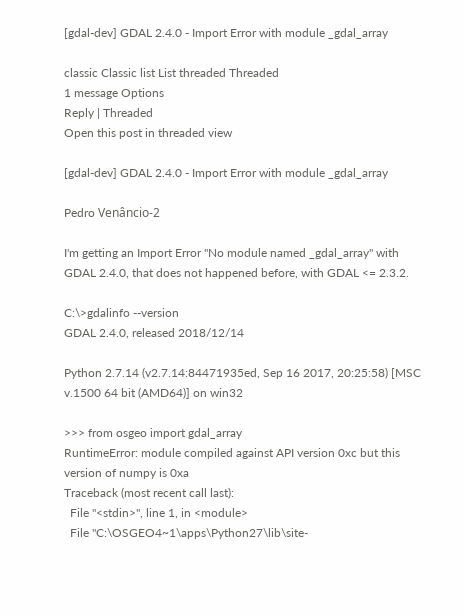[gdal-dev] GDAL 2.4.0 - Import Error with module _gdal_array

classic Classic list List threaded Threaded
1 message Options
Reply | Threaded
Open this post in threaded view

[gdal-dev] GDAL 2.4.0 - Import Error with module _gdal_array

Pedro Venâncio-2

I'm getting an Import Error "No module named _gdal_array" with GDAL 2.4.0, that does not happened before, with GDAL <= 2.3.2.

C:\>gdalinfo --version
GDAL 2.4.0, released 2018/12/14

Python 2.7.14 (v2.7.14:84471935ed, Sep 16 2017, 20:25:58) [MSC v.1500 64 bit (AMD64)] on win32

>>> from osgeo import gdal_array
RuntimeError: module compiled against API version 0xc but this version of numpy is 0xa
Traceback (most recent call last):
  File "<stdin>", line 1, in <module>
  File "C:\OSGEO4~1\apps\Python27\lib\site-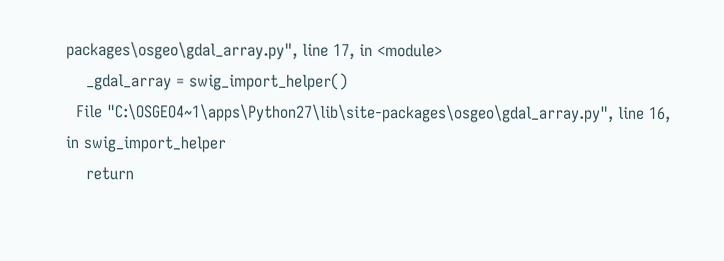packages\osgeo\gdal_array.py", line 17, in <module>
    _gdal_array = swig_import_helper()
  File "C:\OSGEO4~1\apps\Python27\lib\site-packages\osgeo\gdal_array.py", line 16, in swig_import_helper
    return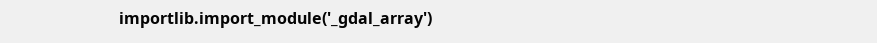importlib.import_module('_gdal_array')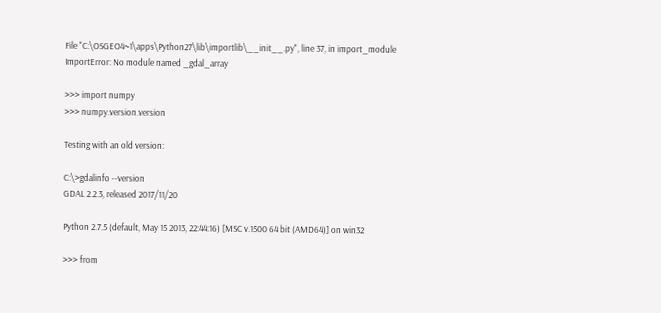File "C:\OSGEO4~1\apps\Python27\lib\importlib\__init__.py", line 37, in import_module
ImportError: No module named _gdal_array

>>> import numpy
>>> numpy.version.version

Testing with an old version:

C:\>gdalinfo --version
GDAL 2.2.3, released 2017/11/20

Python 2.7.5 (default, May 15 2013, 22:44:16) [MSC v.1500 64 bit (AMD64)] on win32

>>> from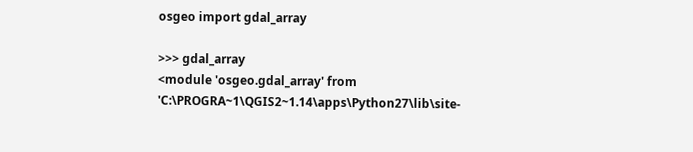osgeo import gdal_array

>>> gdal_array
<module 'osgeo.gdal_array' from 'C:\PROGRA~1\QGIS2~1.14\apps\Python27\lib\site-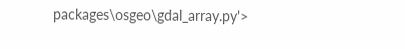packages\osgeo\gdal_array.py'>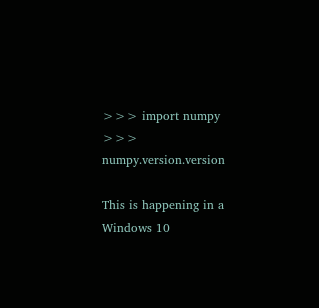>>> import numpy
>>> numpy.version.version

This is happening in a Windows 10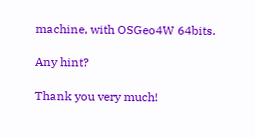machine, with OSGeo4W 64bits.

Any hint?

Thank you very much!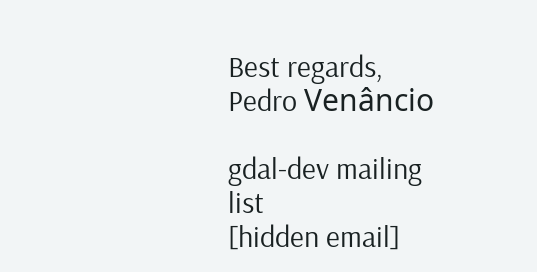Best regards,
Pedro Venâncio

gdal-dev mailing list
[hidden email]